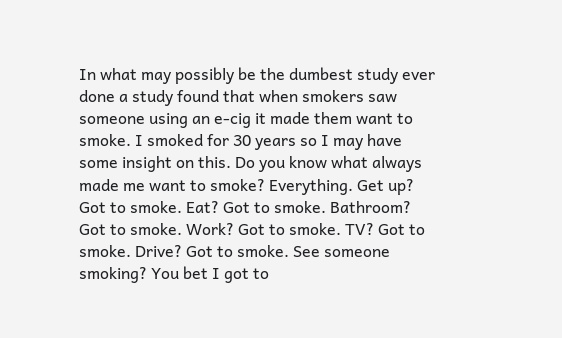In what may possibly be the dumbest study ever done a study found that when smokers saw someone using an e-cig it made them want to smoke. I smoked for 30 years so I may have some insight on this. Do you know what always made me want to smoke? Everything. Get up? Got to smoke. Eat? Got to smoke. Bathroom? Got to smoke. Work? Got to smoke. TV? Got to smoke. Drive? Got to smoke. See someone smoking? You bet I got to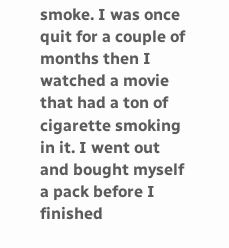smoke. I was once quit for a couple of months then I watched a movie that had a ton of cigarette smoking in it. I went out and bought myself a pack before I finished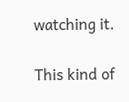watching it.

This kind of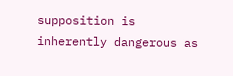supposition is inherently dangerous as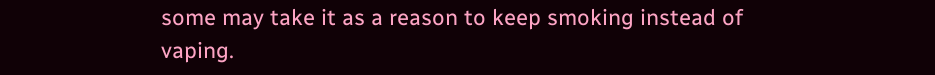some may take it as a reason to keep smoking instead of vaping.